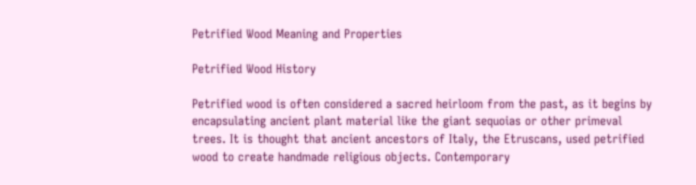Petrified Wood Meaning and Properties

Petrified Wood History

Petrified wood is often considered a sacred heirloom from the past, as it begins by encapsulating ancient plant material like the giant sequoias or other primeval trees. It is thought that ancient ancestors of Italy, the Etruscans, used petrified wood to create handmade religious objects. Contemporary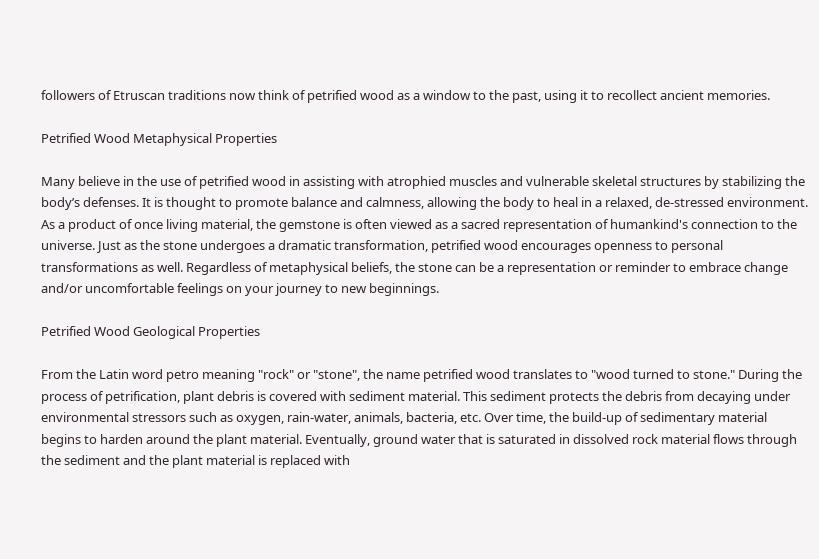followers of Etruscan traditions now think of petrified wood as a window to the past, using it to recollect ancient memories.

Petrified Wood Metaphysical Properties

Many believe in the use of petrified wood in assisting with atrophied muscles and vulnerable skeletal structures by stabilizing the body’s defenses. It is thought to promote balance and calmness, allowing the body to heal in a relaxed, de-stressed environment. As a product of once living material, the gemstone is often viewed as a sacred representation of humankind's connection to the universe. Just as the stone undergoes a dramatic transformation, petrified wood encourages openness to personal transformations as well. Regardless of metaphysical beliefs, the stone can be a representation or reminder to embrace change and/or uncomfortable feelings on your journey to new beginnings.

Petrified Wood Geological Properties

From the Latin word petro meaning "rock" or "stone", the name petrified wood translates to "wood turned to stone." During the process of petrification, plant debris is covered with sediment material. This sediment protects the debris from decaying under environmental stressors such as oxygen, rain-water, animals, bacteria, etc. Over time, the build-up of sedimentary material begins to harden around the plant material. Eventually, ground water that is saturated in dissolved rock material flows through the sediment and the plant material is replaced with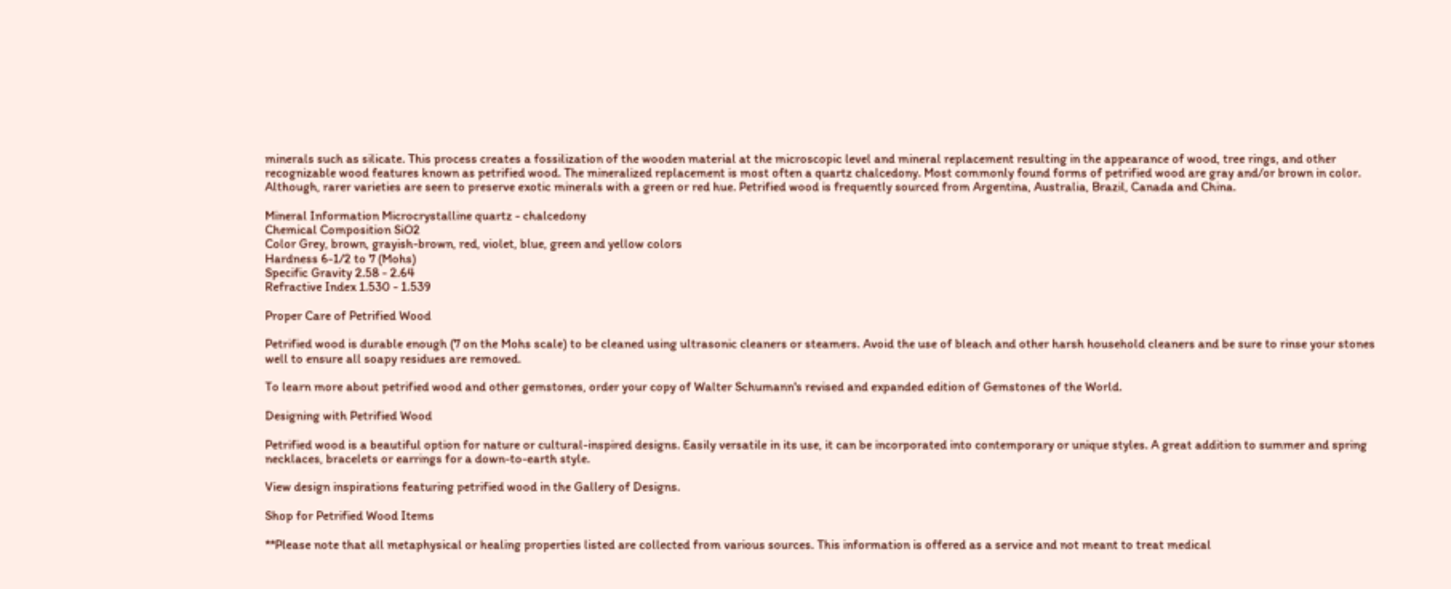minerals such as silicate. This process creates a fossilization of the wooden material at the microscopic level and mineral replacement resulting in the appearance of wood, tree rings, and other recognizable wood features known as petrified wood. The mineralized replacement is most often a quartz chalcedony. Most commonly found forms of petrified wood are gray and/or brown in color. Although, rarer varieties are seen to preserve exotic minerals with a green or red hue. Petrified wood is frequently sourced from Argentina, Australia, Brazil, Canada and China.

Mineral Information Microcrystalline quartz - chalcedony
Chemical Composition SiO2
Color Grey, brown, grayish-brown, red, violet, blue, green and yellow colors
Hardness 6-1/2 to 7 (Mohs)
Specific Gravity 2.58 - 2.64
Refractive Index 1.530 - 1.539

Proper Care of Petrified Wood

Petrified wood is durable enough (7 on the Mohs scale) to be cleaned using ultrasonic cleaners or steamers. Avoid the use of bleach and other harsh household cleaners and be sure to rinse your stones well to ensure all soapy residues are removed.

To learn more about petrified wood and other gemstones, order your copy of Walter Schumann's revised and expanded edition of Gemstones of the World.

Designing with Petrified Wood

Petrified wood is a beautiful option for nature or cultural-inspired designs. Easily versatile in its use, it can be incorporated into contemporary or unique styles. A great addition to summer and spring necklaces, bracelets or earrings for a down-to-earth style.

View design inspirations featuring petrified wood in the Gallery of Designs.

Shop for Petrified Wood Items

**Please note that all metaphysical or healing properties listed are collected from various sources. This information is offered as a service and not meant to treat medical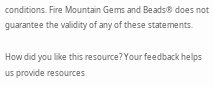conditions. Fire Mountain Gems and Beads® does not guarantee the validity of any of these statements.

How did you like this resource? Your feedback helps us provide resources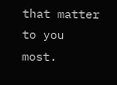that matter to you most.